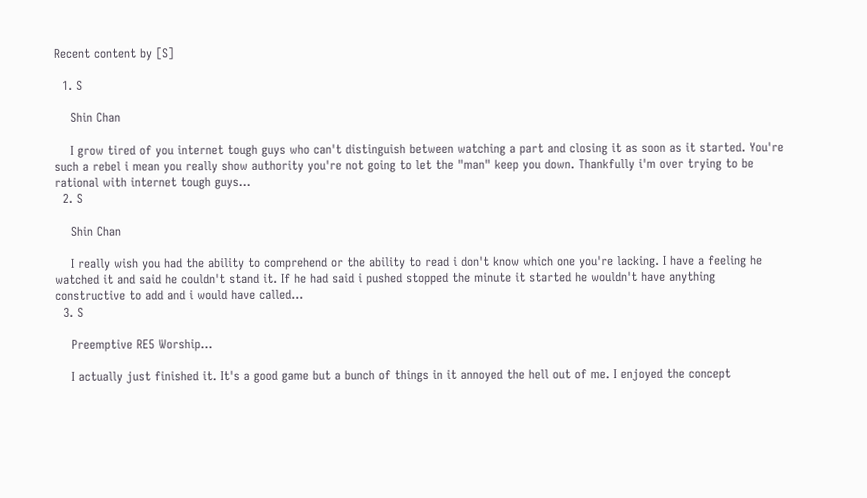Recent content by [S]

  1. S

    Shin Chan

    I grow tired of you internet tough guys who can't distinguish between watching a part and closing it as soon as it started. You're such a rebel i mean you really show authority you're not going to let the "man" keep you down. Thankfully i'm over trying to be rational with internet tough guys...
  2. S

    Shin Chan

    I really wish you had the ability to comprehend or the ability to read i don't know which one you're lacking. I have a feeling he watched it and said he couldn't stand it. If he had said i pushed stopped the minute it started he wouldn't have anything constructive to add and i would have called...
  3. S

    Preemptive RE5 Worship...

    I actually just finished it. It's a good game but a bunch of things in it annoyed the hell out of me. I enjoyed the concept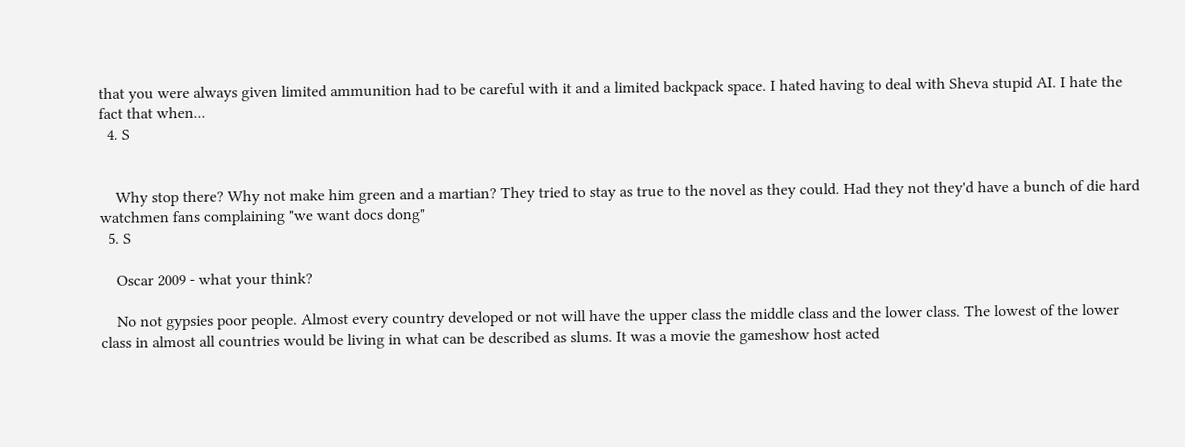that you were always given limited ammunition had to be careful with it and a limited backpack space. I hated having to deal with Sheva stupid AI. I hate the fact that when...
  4. S


    Why stop there? Why not make him green and a martian? They tried to stay as true to the novel as they could. Had they not they'd have a bunch of die hard watchmen fans complaining "we want docs dong"
  5. S

    Oscar 2009 - what your think?

    No not gypsies poor people. Almost every country developed or not will have the upper class the middle class and the lower class. The lowest of the lower class in almost all countries would be living in what can be described as slums. It was a movie the gameshow host acted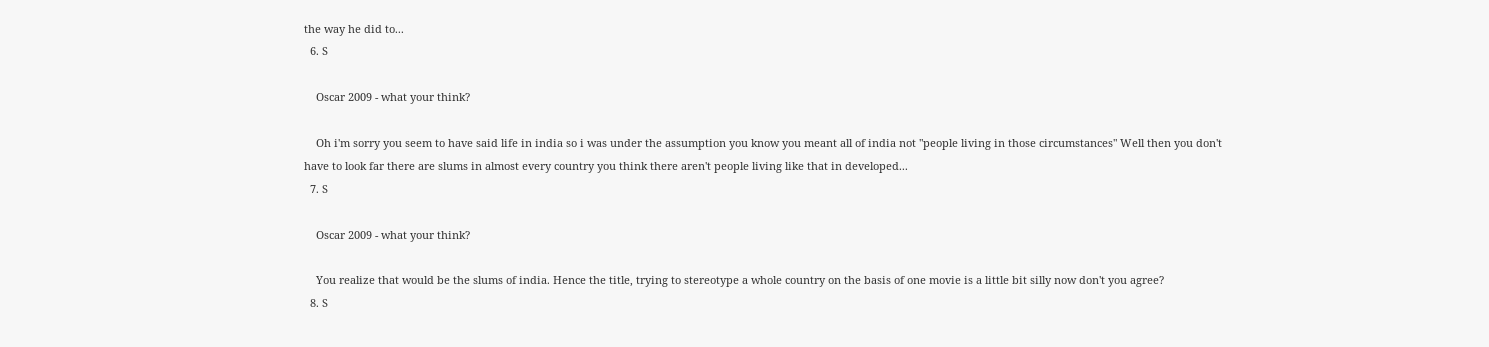the way he did to...
  6. S

    Oscar 2009 - what your think?

    Oh i'm sorry you seem to have said life in india so i was under the assumption you know you meant all of india not "people living in those circumstances" Well then you don't have to look far there are slums in almost every country you think there aren't people living like that in developed...
  7. S

    Oscar 2009 - what your think?

    You realize that would be the slums of india. Hence the title, trying to stereotype a whole country on the basis of one movie is a little bit silly now don't you agree?
  8. S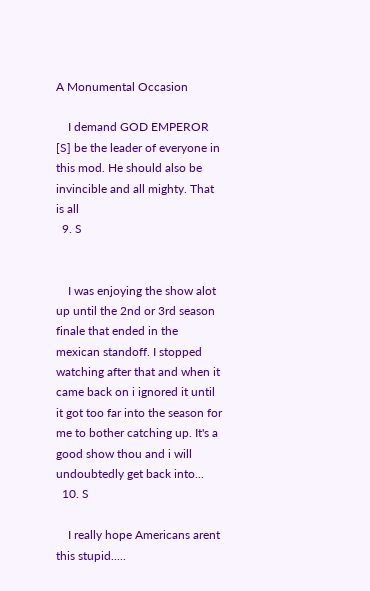A Monumental Occasion

    I demand GOD EMPEROR [S] be the leader of everyone in this mod. He should also be invincible and all mighty. That is all
  9. S


    I was enjoying the show alot up until the 2nd or 3rd season finale that ended in the mexican standoff. I stopped watching after that and when it came back on i ignored it until it got too far into the season for me to bother catching up. It's a good show thou and i will undoubtedly get back into...
  10. S

    I really hope Americans arent this stupid.....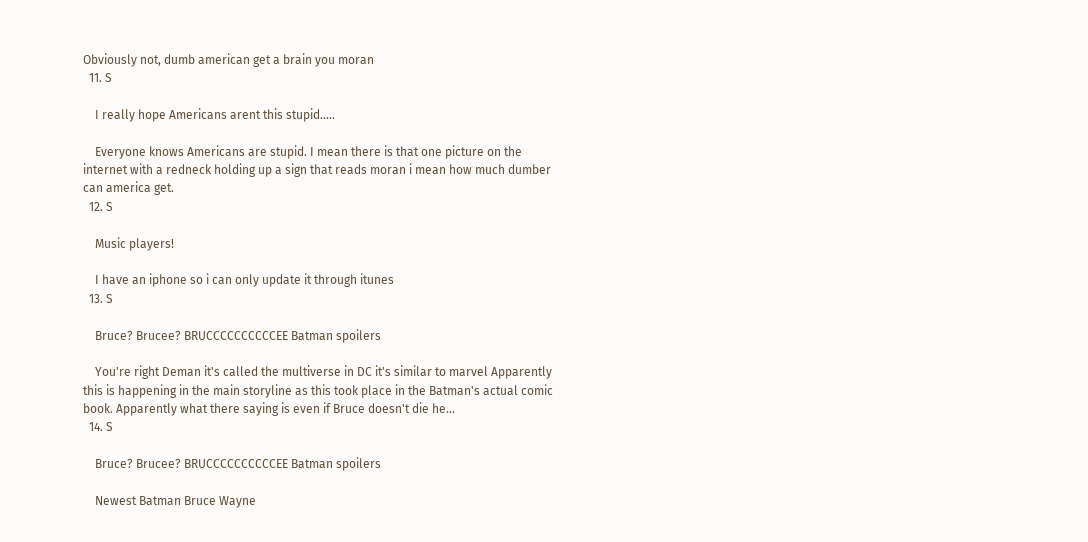Obviously not, dumb american get a brain you moran
  11. S

    I really hope Americans arent this stupid.....

    Everyone knows Americans are stupid. I mean there is that one picture on the internet with a redneck holding up a sign that reads moran i mean how much dumber can america get.
  12. S

    Music players!

    I have an iphone so i can only update it through itunes
  13. S

    Bruce? Brucee? BRUCCCCCCCCCCEE Batman spoilers

    You're right Deman it's called the multiverse in DC it's similar to marvel Apparently this is happening in the main storyline as this took place in the Batman's actual comic book. Apparently what there saying is even if Bruce doesn't die he...
  14. S

    Bruce? Brucee? BRUCCCCCCCCCCEE Batman spoilers

    Newest Batman Bruce Wayne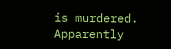is murdered. Apparently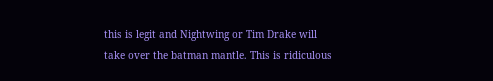this is legit and Nightwing or Tim Drake will take over the batman mantle. This is ridiculous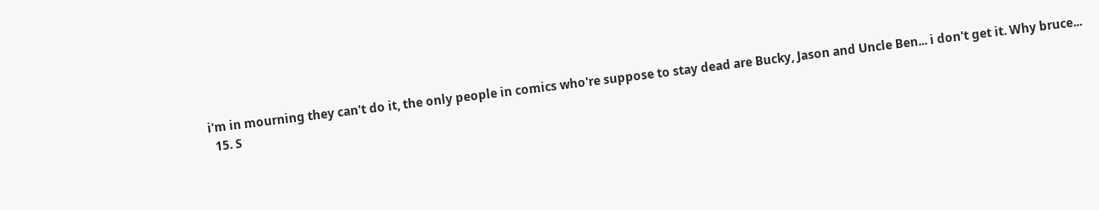i'm in mourning they can't do it, the only people in comics who're suppose to stay dead are Bucky, Jason and Uncle Ben... i don't get it. Why bruce...
  15. S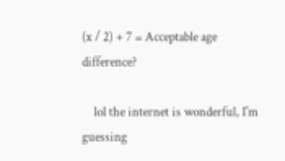(x / 2) + 7 = Acceptable age difference?

    lol the internet is wonderful, I'm guessing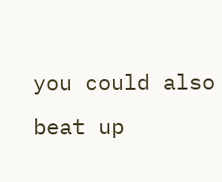you could also beat up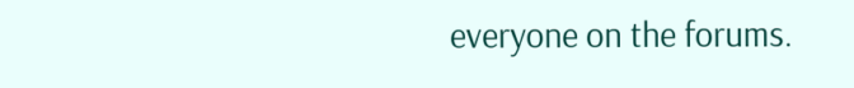everyone on the forums.